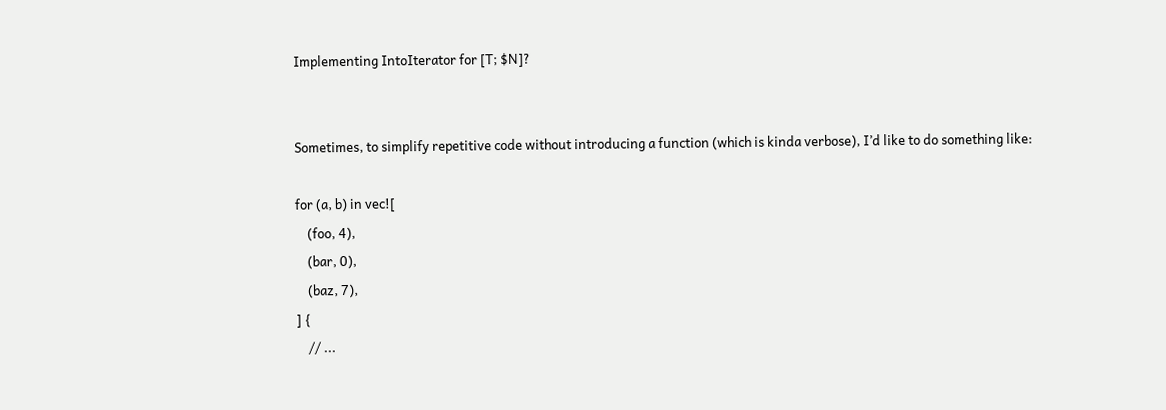Implementing IntoIterator for [T; $N]?


Sometimes, to simplify repetitive code without introducing a function (which is kinda verbose), I’d like to do something like:

for (a, b) in vec![
    (foo, 4),
    (bar, 0),
    (baz, 7),
] {
    // ...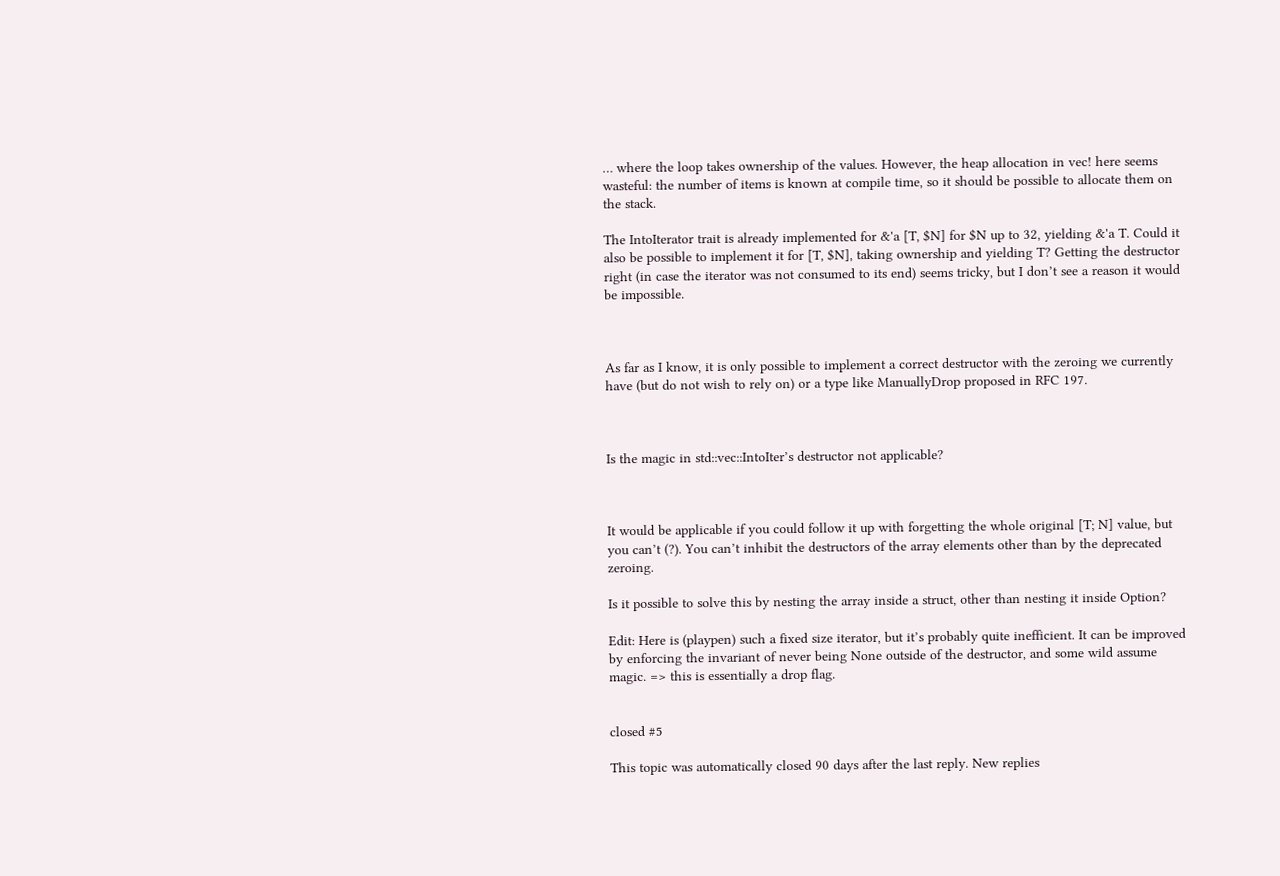… where the loop takes ownership of the values. However, the heap allocation in vec! here seems wasteful: the number of items is known at compile time, so it should be possible to allocate them on the stack.

The IntoIterator trait is already implemented for &'a [T, $N] for $N up to 32, yielding &'a T. Could it also be possible to implement it for [T, $N], taking ownership and yielding T? Getting the destructor right (in case the iterator was not consumed to its end) seems tricky, but I don’t see a reason it would be impossible.



As far as I know, it is only possible to implement a correct destructor with the zeroing we currently have (but do not wish to rely on) or a type like ManuallyDrop proposed in RFC 197.



Is the magic in std::vec::IntoIter’s destructor not applicable?



It would be applicable if you could follow it up with forgetting the whole original [T; N] value, but you can’t (?). You can’t inhibit the destructors of the array elements other than by the deprecated zeroing.

Is it possible to solve this by nesting the array inside a struct, other than nesting it inside Option?

Edit: Here is (playpen) such a fixed size iterator, but it’s probably quite inefficient. It can be improved by enforcing the invariant of never being None outside of the destructor, and some wild assume magic. => this is essentially a drop flag.


closed #5

This topic was automatically closed 90 days after the last reply. New replies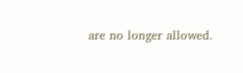are no longer allowed.